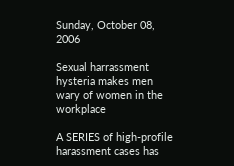Sunday, October 08, 2006

Sexual harrassment hysteria makes men wary of women in the workplace

A SERIES of high-profile harassment cases has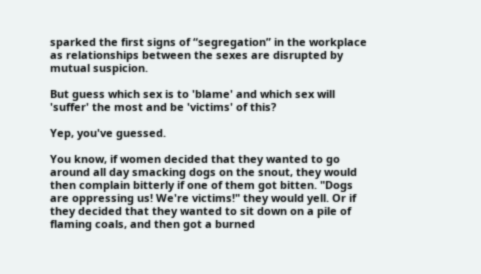sparked the first signs of “segregation” in the workplace as relationships between the sexes are disrupted by mutual suspicion.

But guess which sex is to 'blame' and which sex will 'suffer' the most and be 'victims' of this?

Yep, you've guessed.

You know, if women decided that they wanted to go around all day smacking dogs on the snout, they would then complain bitterly if one of them got bitten. "Dogs are oppressing us! We're victims!" they would yell. Or if they decided that they wanted to sit down on a pile of flaming coals, and then got a burned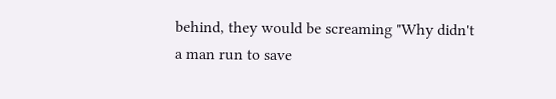behind, they would be screaming "Why didn't a man run to save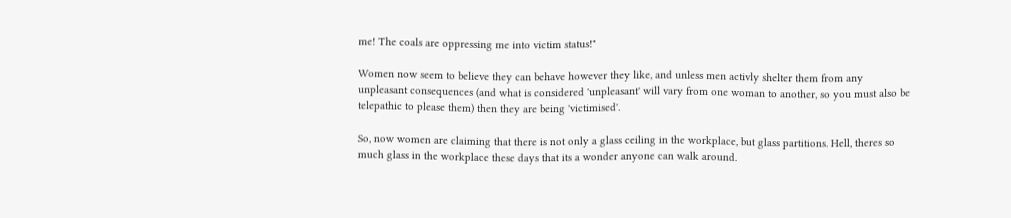me! The coals are oppressing me into victim status!"

Women now seem to believe they can behave however they like, and unless men activly shelter them from any unpleasant consequences (and what is considered 'unpleasant' will vary from one woman to another, so you must also be telepathic to please them) then they are being 'victimised'.

So, now women are claiming that there is not only a glass ceiling in the workplace, but glass partitions. Hell, theres so much glass in the workplace these days that its a wonder anyone can walk around.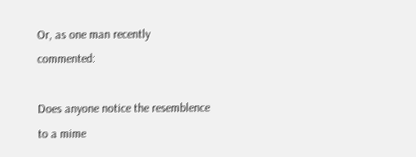Or, as one man recently commented:

Does anyone notice the resemblence to a mime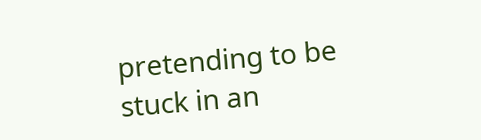pretending to be stuck in an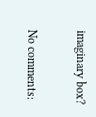imaginary box?

No comments: